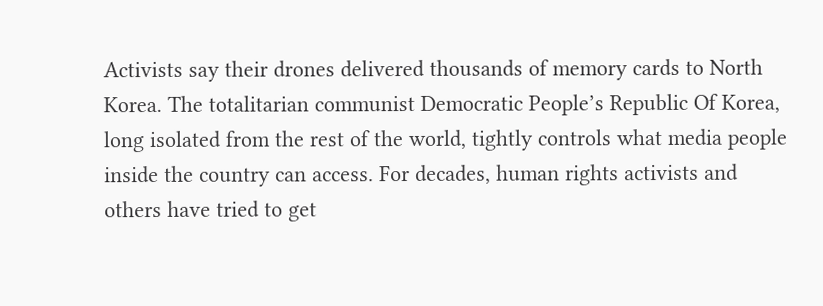Activists say their drones delivered thousands of memory cards to North Korea. The totalitarian communist Democratic People’s Republic Of Korea, long isolated from the rest of the world, tightly controls what media people inside the country can access. For decades, human rights activists and others have tried to get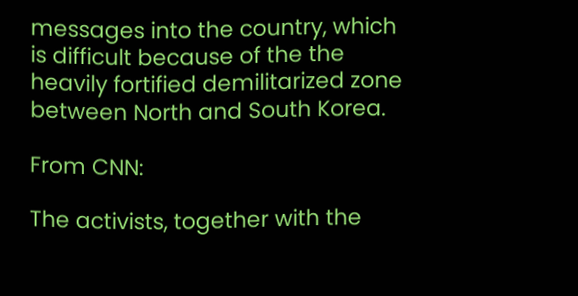messages into the country, which is difficult because of the the heavily fortified demilitarized zone between North and South Korea.

From CNN:

The activists, together with the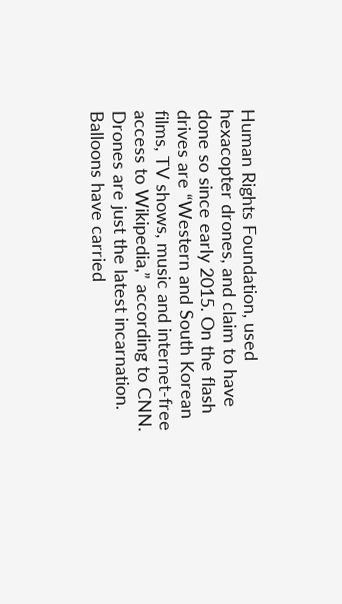Human Rights Foundation, used hexacopter drones, and claim to have done so since early 2015. On the flash drives are “Western and South Korean films, TV shows, music and internet-free access to Wikipedia,” according to CNN. Drones are just the latest incarnation. Balloons have carried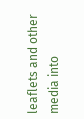leaflets and other media into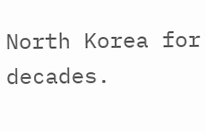North Korea for decades.